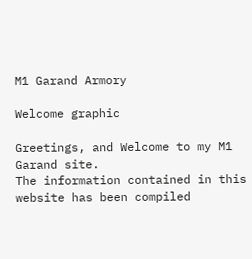M1 Garand Armory

Welcome graphic

Greetings, and Welcome to my M1 Garand site.
The information contained in this website has been compiled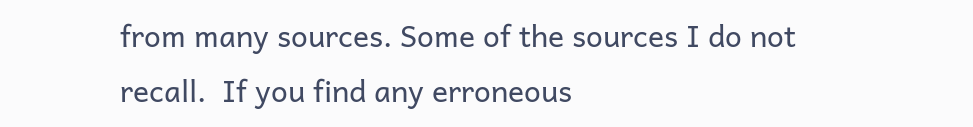from many sources. Some of the sources I do not recall.  If you find any erroneous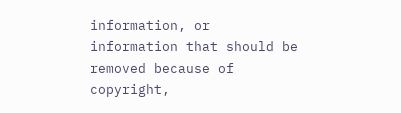information, or information that should be removed because of copyright,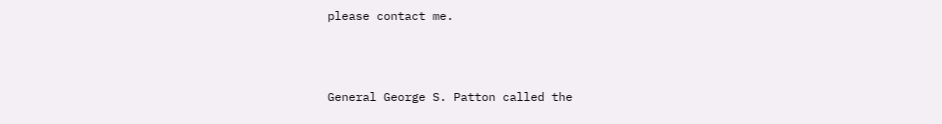please contact me.



General George S. Patton called the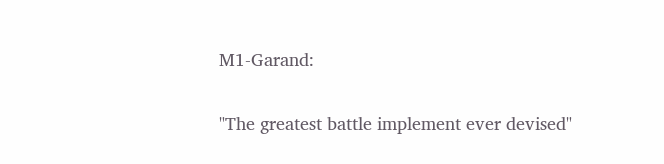M1-Garand:

"The greatest battle implement ever devised"